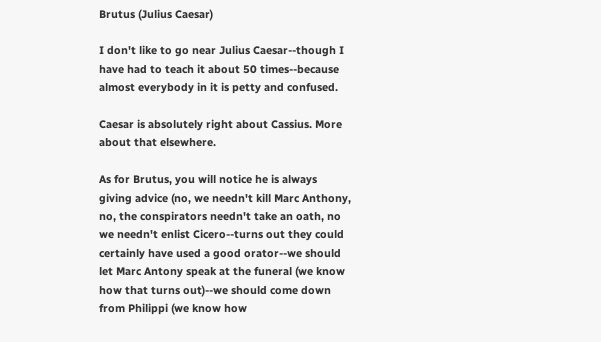Brutus (Julius Caesar)

I don't like to go near Julius Caesar--though I have had to teach it about 50 times--because almost everybody in it is petty and confused.

Caesar is absolutely right about Cassius. More about that elsewhere.

As for Brutus, you will notice he is always giving advice (no, we needn't kill Marc Anthony, no, the conspirators needn't take an oath, no we needn't enlist Cicero--turns out they could certainly have used a good orator--we should let Marc Antony speak at the funeral (we know how that turns out)--we should come down from Philippi (we know how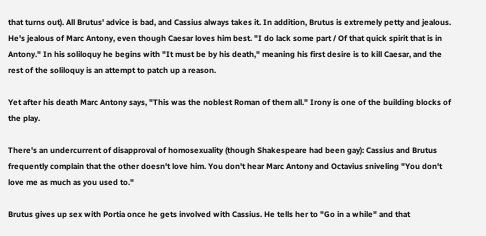that turns out). All Brutus' advice is bad, and Cassius always takes it. In addition, Brutus is extremely petty and jealous. He's jealous of Marc Antony, even though Caesar loves him best. "I do lack some part / Of that quick spirit that is in Antony." In his soliloquy he begins with "It must be by his death," meaning his first desire is to kill Caesar, and the rest of the soliloquy is an attempt to patch up a reason.

Yet after his death Marc Antony says, "This was the noblest Roman of them all." Irony is one of the building blocks of the play.

There's an undercurrent of disapproval of homosexuality (though Shakespeare had been gay): Cassius and Brutus frequently complain that the other doesn't love him. You don't hear Marc Antony and Octavius sniveling "You don't love me as much as you used to."

Brutus gives up sex with Portia once he gets involved with Cassius. He tells her to "Go in a while" and that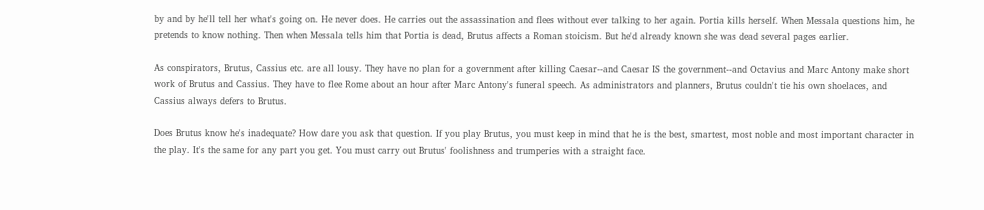by and by he'll tell her what's going on. He never does. He carries out the assassination and flees without ever talking to her again. Portia kills herself. When Messala questions him, he pretends to know nothing. Then when Messala tells him that Portia is dead, Brutus affects a Roman stoicism. But he'd already known she was dead several pages earlier.

As conspirators, Brutus, Cassius etc. are all lousy. They have no plan for a government after killing Caesar--and Caesar IS the government--and Octavius and Marc Antony make short work of Brutus and Cassius. They have to flee Rome about an hour after Marc Antony's funeral speech. As administrators and planners, Brutus couldn't tie his own shoelaces, and Cassius always defers to Brutus.

Does Brutus know he's inadequate? How dare you ask that question. If you play Brutus, you must keep in mind that he is the best, smartest, most noble and most important character in the play. It's the same for any part you get. You must carry out Brutus' foolishness and trumperies with a straight face.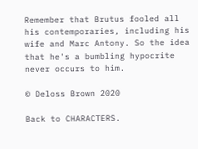Remember that Brutus fooled all his contemporaries, including his wife and Marc Antony. So the idea that he's a bumbling hypocrite never occurs to him.

© Deloss Brown 2020

Back to CHARACTERS.